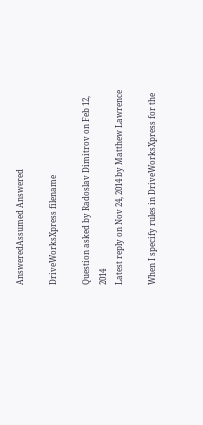AnsweredAssumed Answered

DriveWorksXpress filename

Question asked by Radoslav Dimitrov on Feb 12, 2014
Latest reply on Nov 24, 2014 by Matthew Lawrence

When I specify rules in DriveWorksXpress for the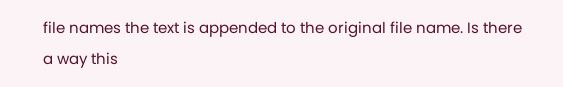file names the text is appended to the original file name. Is there a way this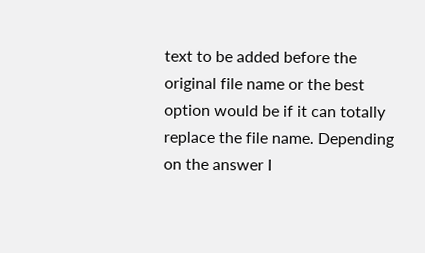text to be added before the original file name or the best option would be if it can totally replace the file name. Depending on the answer I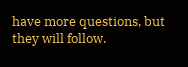have more questions, but they will follow.